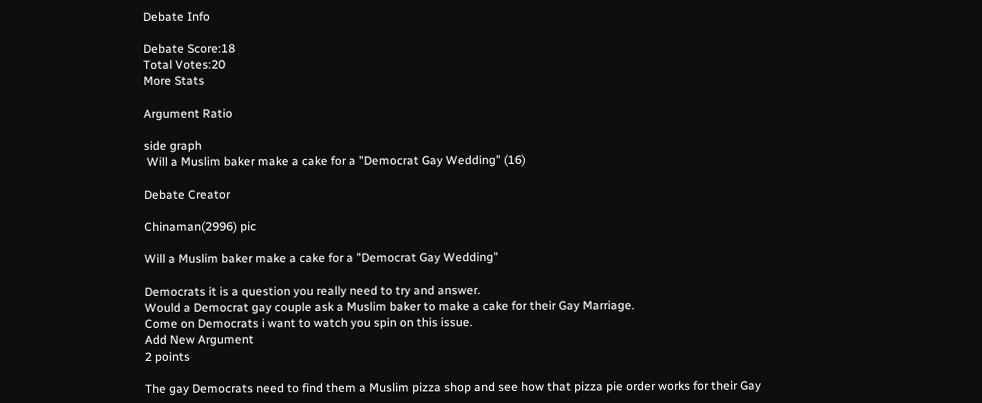Debate Info

Debate Score:18
Total Votes:20
More Stats

Argument Ratio

side graph
 Will a Muslim baker make a cake for a "Democrat Gay Wedding" (16)

Debate Creator

Chinaman(2996) pic

Will a Muslim baker make a cake for a "Democrat Gay Wedding"

Democrats it is a question you really need to try and answer.
Would a Democrat gay couple ask a Muslim baker to make a cake for their Gay Marriage.
Come on Democrats i want to watch you spin on this issue.
Add New Argument
2 points

The gay Democrats need to find them a Muslim pizza shop and see how that pizza pie order works for their Gay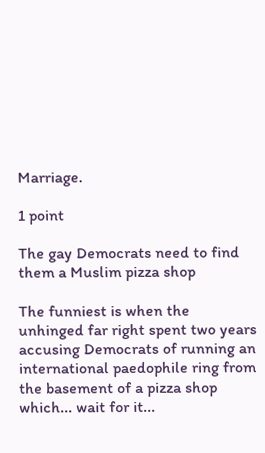Marriage.

1 point

The gay Democrats need to find them a Muslim pizza shop

The funniest is when the unhinged far right spent two years accusing Democrats of running an international paedophile ring from the basement of a pizza shop which... wait for it...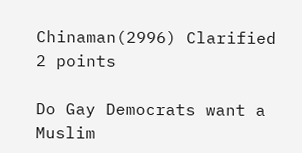Chinaman(2996) Clarified
2 points

Do Gay Democrats want a Muslim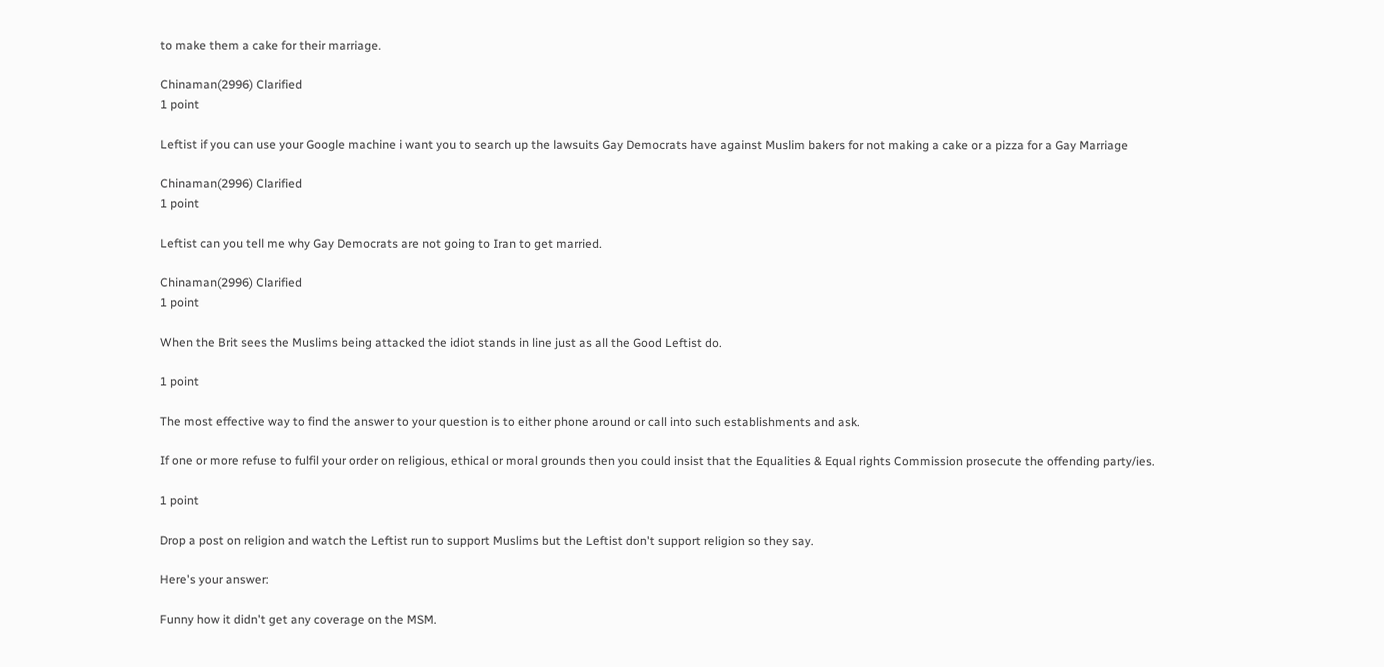to make them a cake for their marriage.

Chinaman(2996) Clarified
1 point

Leftist if you can use your Google machine i want you to search up the lawsuits Gay Democrats have against Muslim bakers for not making a cake or a pizza for a Gay Marriage

Chinaman(2996) Clarified
1 point

Leftist can you tell me why Gay Democrats are not going to Iran to get married.

Chinaman(2996) Clarified
1 point

When the Brit sees the Muslims being attacked the idiot stands in line just as all the Good Leftist do.

1 point

The most effective way to find the answer to your question is to either phone around or call into such establishments and ask.

If one or more refuse to fulfil your order on religious, ethical or moral grounds then you could insist that the Equalities & Equal rights Commission prosecute the offending party/ies.

1 point

Drop a post on religion and watch the Leftist run to support Muslims but the Leftist don't support religion so they say.

Here's your answer:

Funny how it didn't get any coverage on the MSM.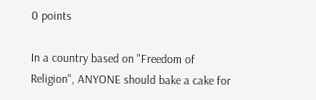0 points

In a country based on "Freedom of Religion", ANYONE should bake a cake for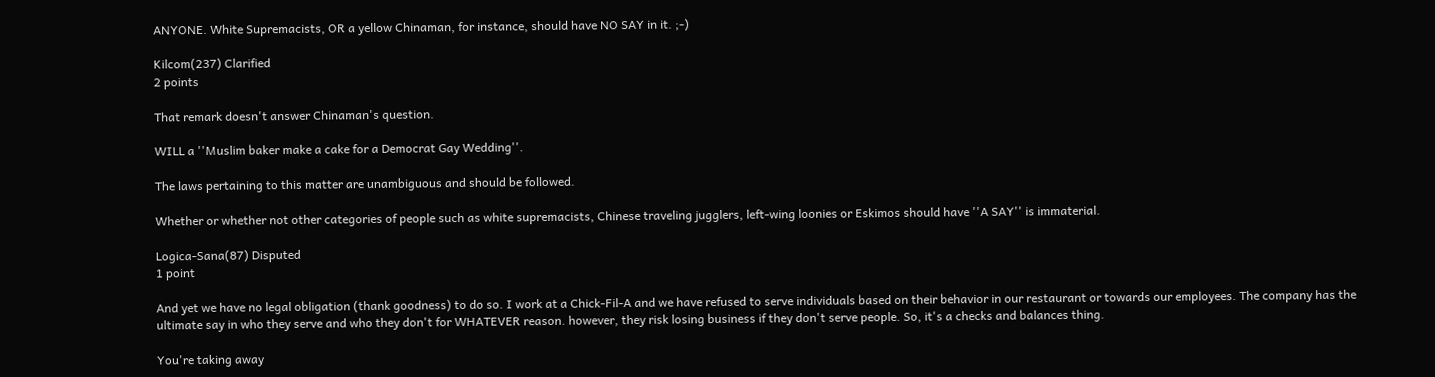ANYONE. White Supremacists, OR a yellow Chinaman, for instance, should have NO SAY in it. ;-)

Kilcom(237) Clarified
2 points

That remark doesn't answer Chinaman's question.

WILL a ''Muslim baker make a cake for a Democrat Gay Wedding''.

The laws pertaining to this matter are unambiguous and should be followed.

Whether or whether not other categories of people such as white supremacists, Chinese traveling jugglers, left-wing loonies or Eskimos should have ''A SAY'' is immaterial.

Logica-Sana(87) Disputed
1 point

And yet we have no legal obligation (thank goodness) to do so. I work at a Chick-Fil-A and we have refused to serve individuals based on their behavior in our restaurant or towards our employees. The company has the ultimate say in who they serve and who they don't for WHATEVER reason. however, they risk losing business if they don't serve people. So, it's a checks and balances thing.

You're taking away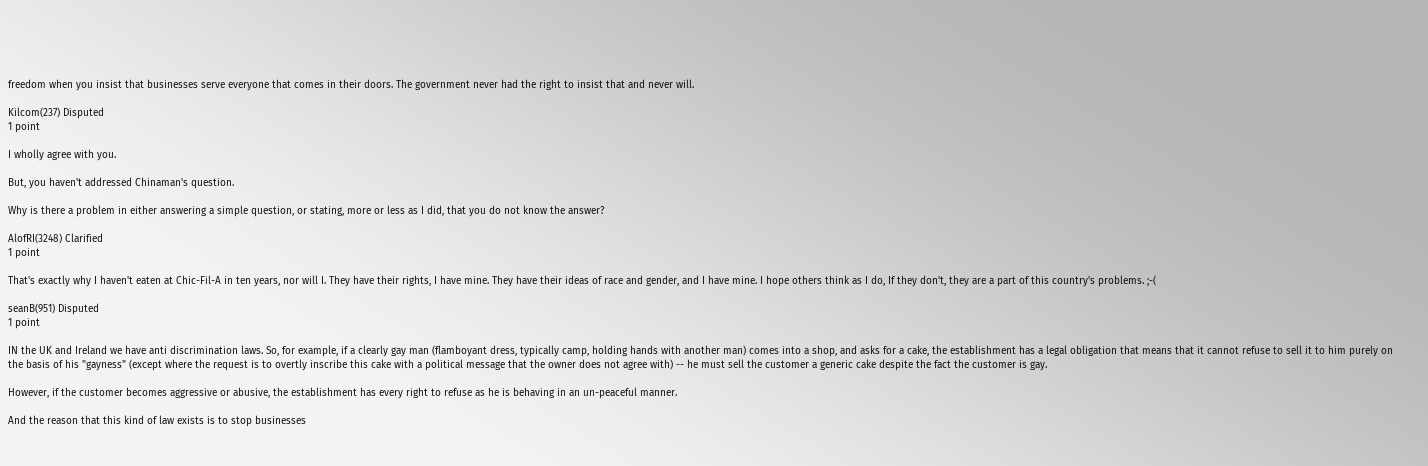freedom when you insist that businesses serve everyone that comes in their doors. The government never had the right to insist that and never will.

Kilcom(237) Disputed
1 point

I wholly agree with you.

But, you haven't addressed Chinaman's question.

Why is there a problem in either answering a simple question, or stating, more or less as I did, that you do not know the answer?

AlofRI(3248) Clarified
1 point

That's exactly why I haven't eaten at Chic-Fil-A in ten years, nor will I. They have their rights, I have mine. They have their ideas of race and gender, and I have mine. I hope others think as I do, If they don't, they are a part of this country's problems. ;-(

seanB(951) Disputed
1 point

IN the UK and Ireland we have anti discrimination laws. So, for example, if a clearly gay man (flamboyant dress, typically camp, holding hands with another man) comes into a shop, and asks for a cake, the establishment has a legal obligation that means that it cannot refuse to sell it to him purely on the basis of his "gayness" (except where the request is to overtly inscribe this cake with a political message that the owner does not agree with) -- he must sell the customer a generic cake despite the fact the customer is gay.

However, if the customer becomes aggressive or abusive, the establishment has every right to refuse as he is behaving in an un-peaceful manner.

And the reason that this kind of law exists is to stop businesses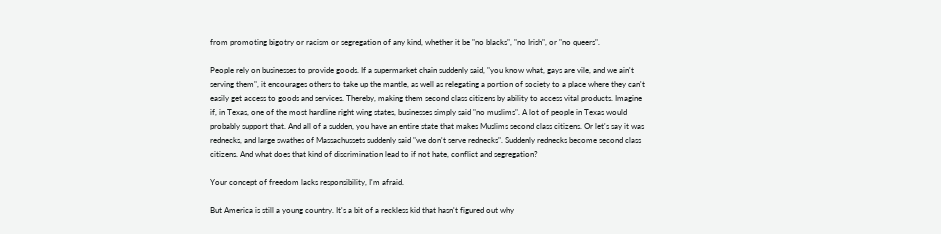from promoting bigotry or racism or segregation of any kind, whether it be "no blacks", "no Irish", or "no queers".

People rely on businesses to provide goods. If a supermarket chain suddenly said, "you know what, gays are vile, and we ain't serving them", it encourages others to take up the mantle, as well as relegating a portion of society to a place where they can't easily get access to goods and services. Thereby, making them second class citizens by ability to access vital products. Imagine if, in Texas, one of the most hardline right wing states, businesses simply said "no muslims". A lot of people in Texas would probably support that. And all of a sudden, you have an entire state that makes Muslims second class citizens. Or let's say it was rednecks, and large swathes of Massachussets suddenly said "we don't serve rednecks". Suddenly rednecks become second class citizens. And what does that kind of discrimination lead to if not hate, conflict and segregation?

Your concept of freedom lacks responsibility, I'm afraid.

But America is still a young country. It's a bit of a reckless kid that hasn't figured out why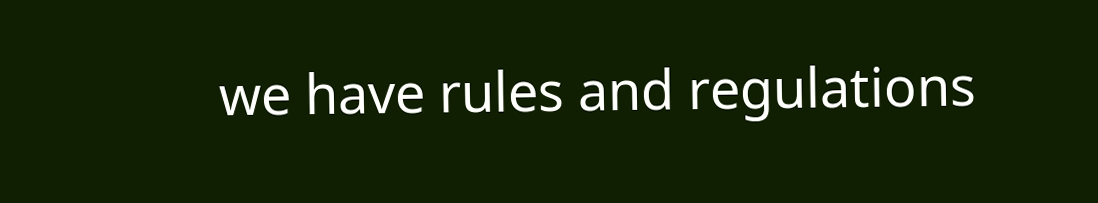we have rules and regulations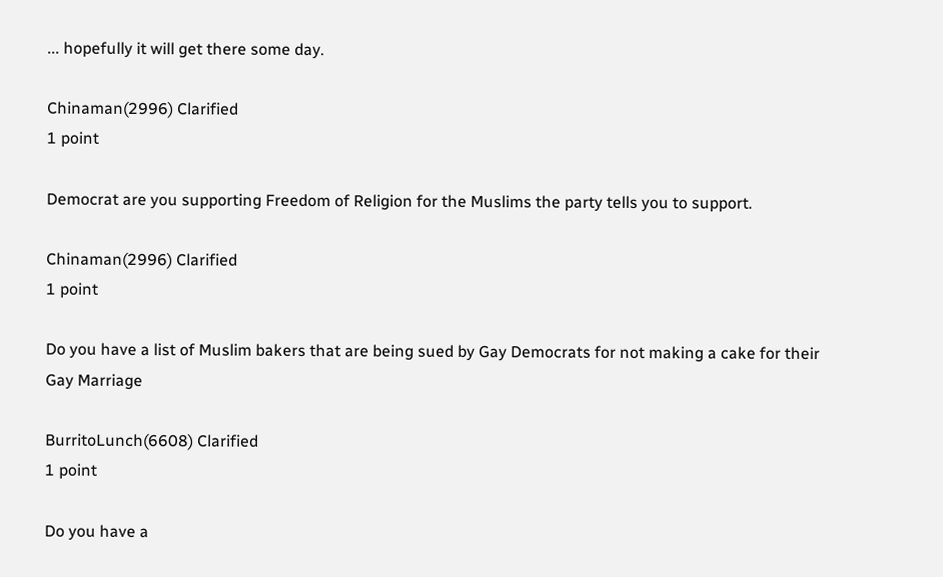... hopefully it will get there some day.

Chinaman(2996) Clarified
1 point

Democrat are you supporting Freedom of Religion for the Muslims the party tells you to support.

Chinaman(2996) Clarified
1 point

Do you have a list of Muslim bakers that are being sued by Gay Democrats for not making a cake for their Gay Marriage

BurritoLunch(6608) Clarified
1 point

Do you have a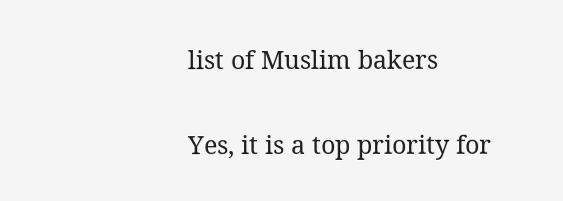list of Muslim bakers

Yes, it is a top priority for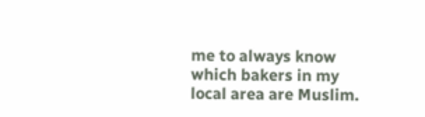me to always know which bakers in my local area are Muslim.